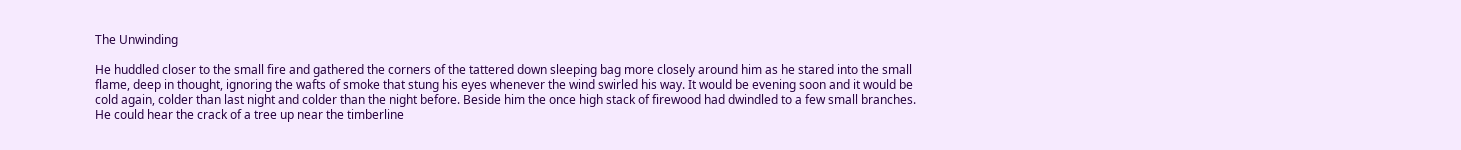The Unwinding

He huddled closer to the small fire and gathered the corners of the tattered down sleeping bag more closely around him as he stared into the small flame, deep in thought, ignoring the wafts of smoke that stung his eyes whenever the wind swirled his way. It would be evening soon and it would be cold again, colder than last night and colder than the night before. Beside him the once high stack of firewood had dwindled to a few small branches. He could hear the crack of a tree up near the timberline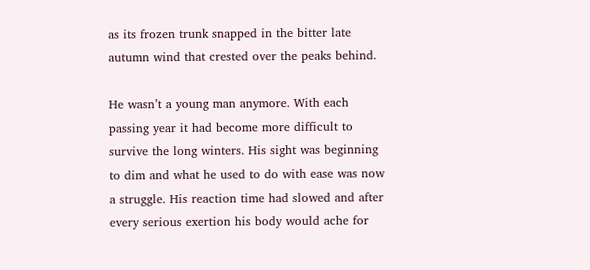as its frozen trunk snapped in the bitter late autumn wind that crested over the peaks behind.

He wasn’t a young man anymore. With each passing year it had become more difficult to survive the long winters. His sight was beginning to dim and what he used to do with ease was now a struggle. His reaction time had slowed and after every serious exertion his body would ache for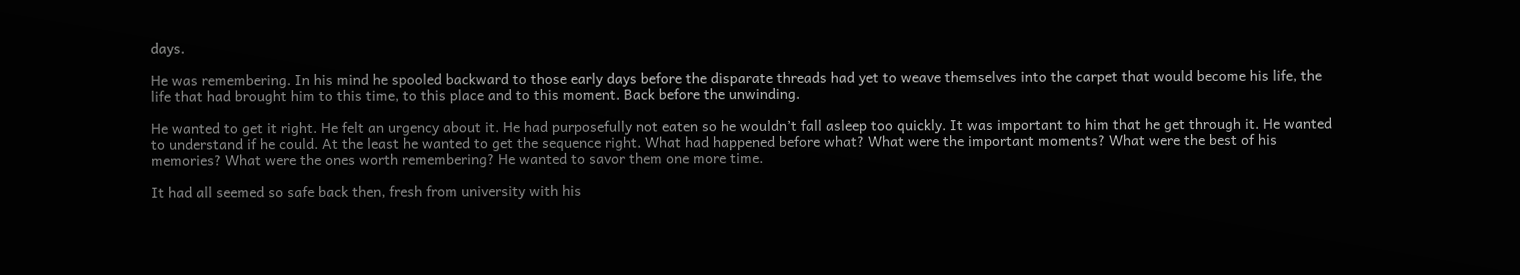days.

He was remembering. In his mind he spooled backward to those early days before the disparate threads had yet to weave themselves into the carpet that would become his life, the life that had brought him to this time, to this place and to this moment. Back before the unwinding.

He wanted to get it right. He felt an urgency about it. He had purposefully not eaten so he wouldn’t fall asleep too quickly. It was important to him that he get through it. He wanted to understand if he could. At the least he wanted to get the sequence right. What had happened before what? What were the important moments? What were the best of his memories? What were the ones worth remembering? He wanted to savor them one more time.

It had all seemed so safe back then, fresh from university with his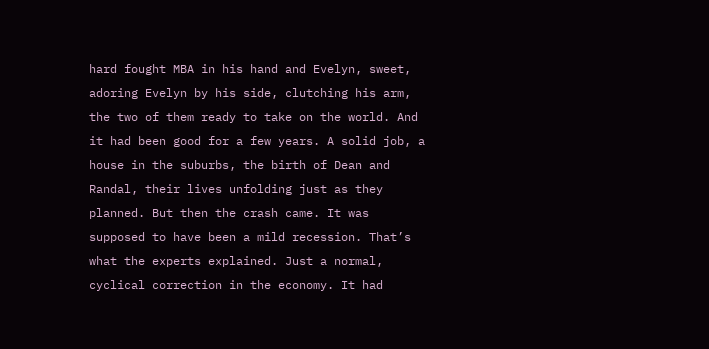hard fought MBA in his hand and Evelyn, sweet, adoring Evelyn by his side, clutching his arm, the two of them ready to take on the world. And it had been good for a few years. A solid job, a house in the suburbs, the birth of Dean and Randal, their lives unfolding just as they planned. But then the crash came. It was supposed to have been a mild recession. That’s what the experts explained. Just a normal, cyclical correction in the economy. It had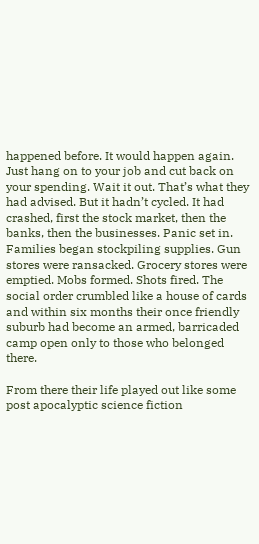happened before. It would happen again. Just hang on to your job and cut back on your spending. Wait it out. That’s what they had advised. But it hadn’t cycled. It had crashed, first the stock market, then the banks, then the businesses. Panic set in. Families began stockpiling supplies. Gun stores were ransacked. Grocery stores were emptied. Mobs formed. Shots fired. The social order crumbled like a house of cards and within six months their once friendly suburb had become an armed, barricaded camp open only to those who belonged there.

From there their life played out like some post apocalyptic science fiction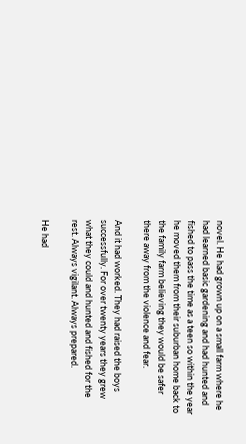novel. He had grown up on a small farm where he had learned basic gardening and had hunted and fished to pass the time as a teen so within the year he moved them from their suburban home back to the family farm believing they would be safer there away from the violence and fear.

And it had worked. They had raised the boys successfully. For over twenty years they grew what they could and hunted and fished for the rest. Always vigilant. Always prepared.

He had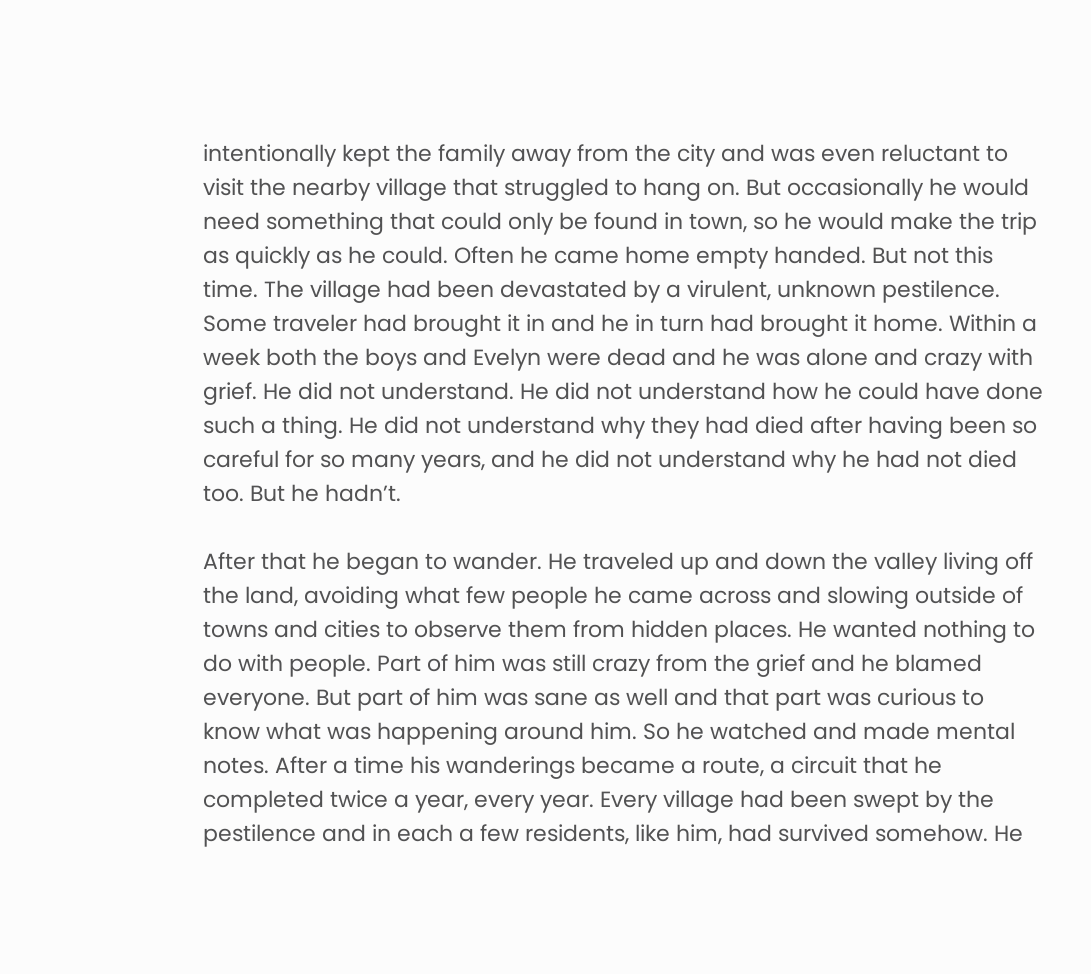intentionally kept the family away from the city and was even reluctant to visit the nearby village that struggled to hang on. But occasionally he would need something that could only be found in town, so he would make the trip as quickly as he could. Often he came home empty handed. But not this time. The village had been devastated by a virulent, unknown pestilence. Some traveler had brought it in and he in turn had brought it home. Within a week both the boys and Evelyn were dead and he was alone and crazy with grief. He did not understand. He did not understand how he could have done such a thing. He did not understand why they had died after having been so careful for so many years, and he did not understand why he had not died too. But he hadn’t.

After that he began to wander. He traveled up and down the valley living off the land, avoiding what few people he came across and slowing outside of towns and cities to observe them from hidden places. He wanted nothing to do with people. Part of him was still crazy from the grief and he blamed everyone. But part of him was sane as well and that part was curious to know what was happening around him. So he watched and made mental notes. After a time his wanderings became a route, a circuit that he completed twice a year, every year. Every village had been swept by the pestilence and in each a few residents, like him, had survived somehow. He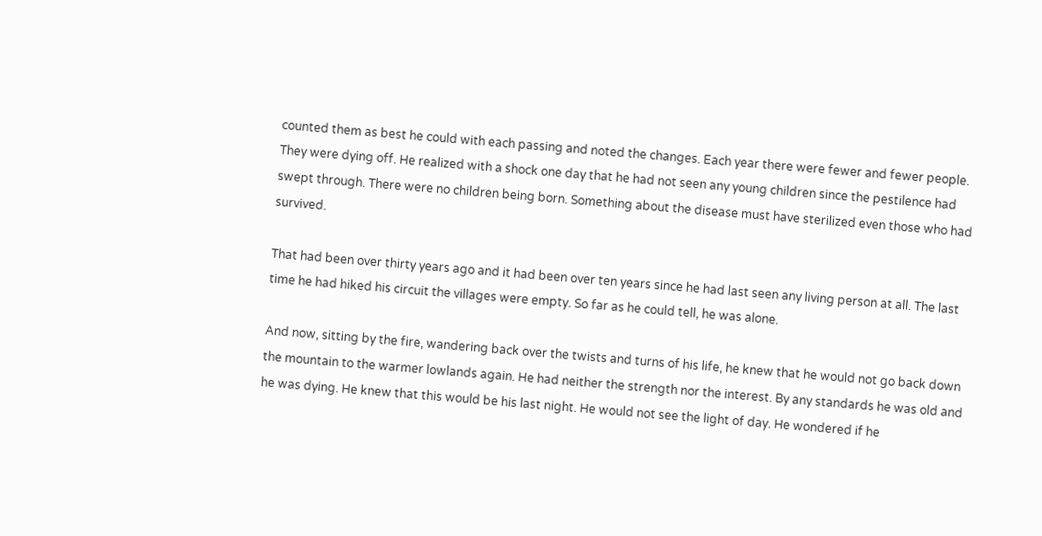counted them as best he could with each passing and noted the changes. Each year there were fewer and fewer people. They were dying off. He realized with a shock one day that he had not seen any young children since the pestilence had swept through. There were no children being born. Something about the disease must have sterilized even those who had survived.

That had been over thirty years ago and it had been over ten years since he had last seen any living person at all. The last time he had hiked his circuit the villages were empty. So far as he could tell, he was alone.

And now, sitting by the fire, wandering back over the twists and turns of his life, he knew that he would not go back down the mountain to the warmer lowlands again. He had neither the strength nor the interest. By any standards he was old and he was dying. He knew that this would be his last night. He would not see the light of day. He wondered if he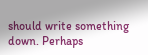should write something down. Perhaps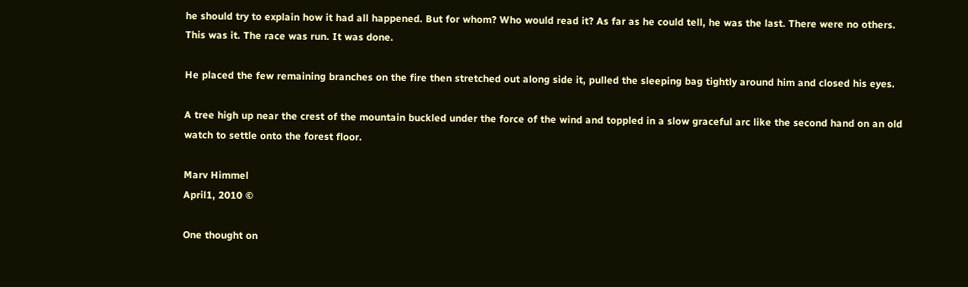he should try to explain how it had all happened. But for whom? Who would read it? As far as he could tell, he was the last. There were no others. This was it. The race was run. It was done.

He placed the few remaining branches on the fire then stretched out along side it, pulled the sleeping bag tightly around him and closed his eyes.

A tree high up near the crest of the mountain buckled under the force of the wind and toppled in a slow graceful arc like the second hand on an old watch to settle onto the forest floor.

Marv Himmel
April1, 2010 ©

One thought on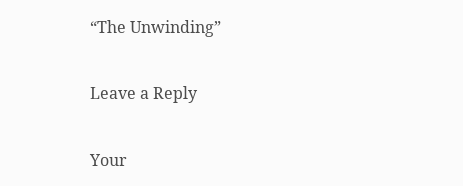“The Unwinding”

Leave a Reply

Your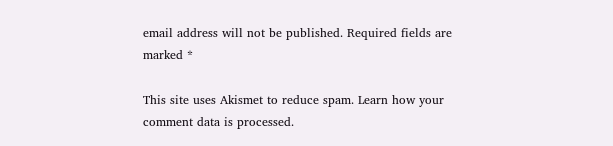email address will not be published. Required fields are marked *

This site uses Akismet to reduce spam. Learn how your comment data is processed.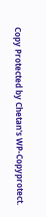Copy Protected by Chetan's WP-Copyprotect.